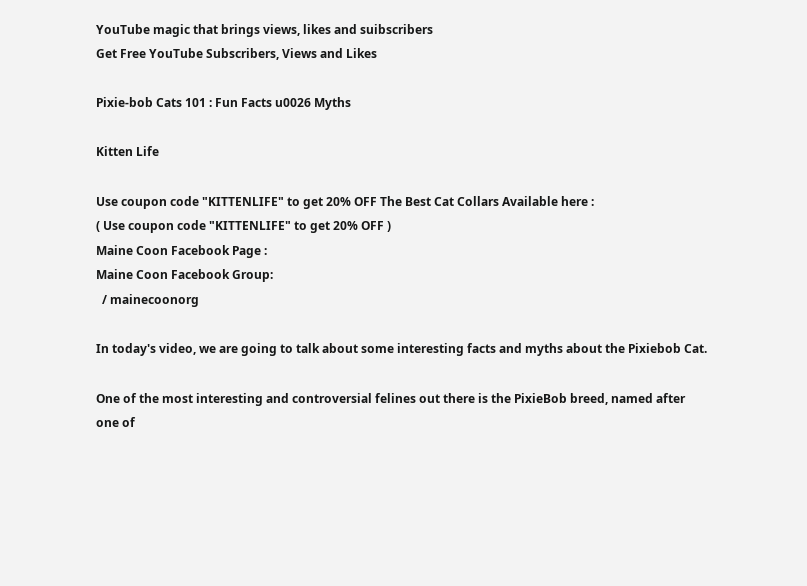YouTube magic that brings views, likes and suibscribers
Get Free YouTube Subscribers, Views and Likes

Pixie-bob Cats 101 : Fun Facts u0026 Myths

Kitten Life

Use coupon code "KITTENLIFE" to get 20% OFF The Best Cat Collars Available here :
( Use coupon code "KITTENLIFE" to get 20% OFF )
Maine Coon Facebook Page :
Maine Coon Facebook Group:
  / mainecoonorg

In today's video, we are going to talk about some interesting facts and myths about the Pixiebob Cat.

One of the most interesting and controversial felines out there is the PixieBob breed, named after one of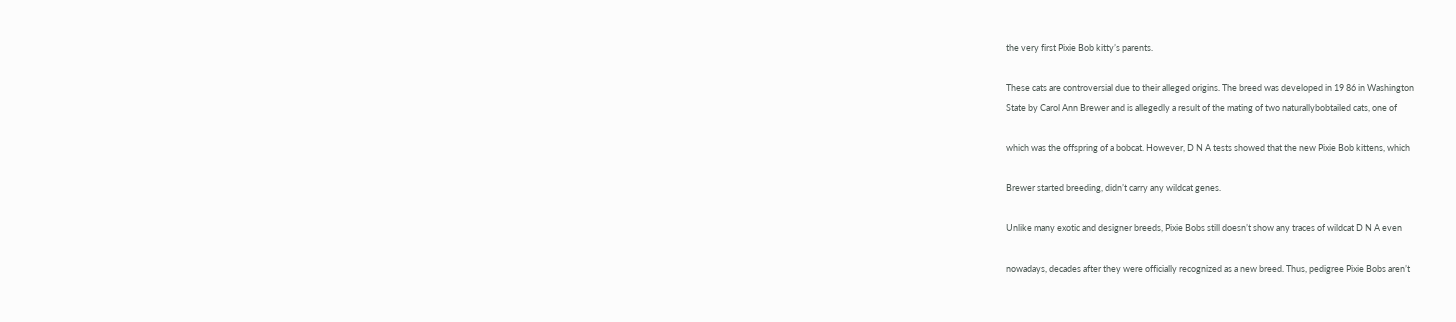the very first Pixie Bob kitty’s parents.

These cats are controversial due to their alleged origins. The breed was developed in 19 86 in Washington
State by Carol Ann Brewer and is allegedly a result of the mating of two naturallybobtailed cats, one of

which was the offspring of a bobcat. However, D N A tests showed that the new Pixie Bob kittens, which

Brewer started breeding, didn’t carry any wildcat genes.

Unlike many exotic and designer breeds, Pixie Bobs still doesn’t show any traces of wildcat D N A even

nowadays, decades after they were officially recognized as a new breed. Thus, pedigree Pixie Bobs aren’t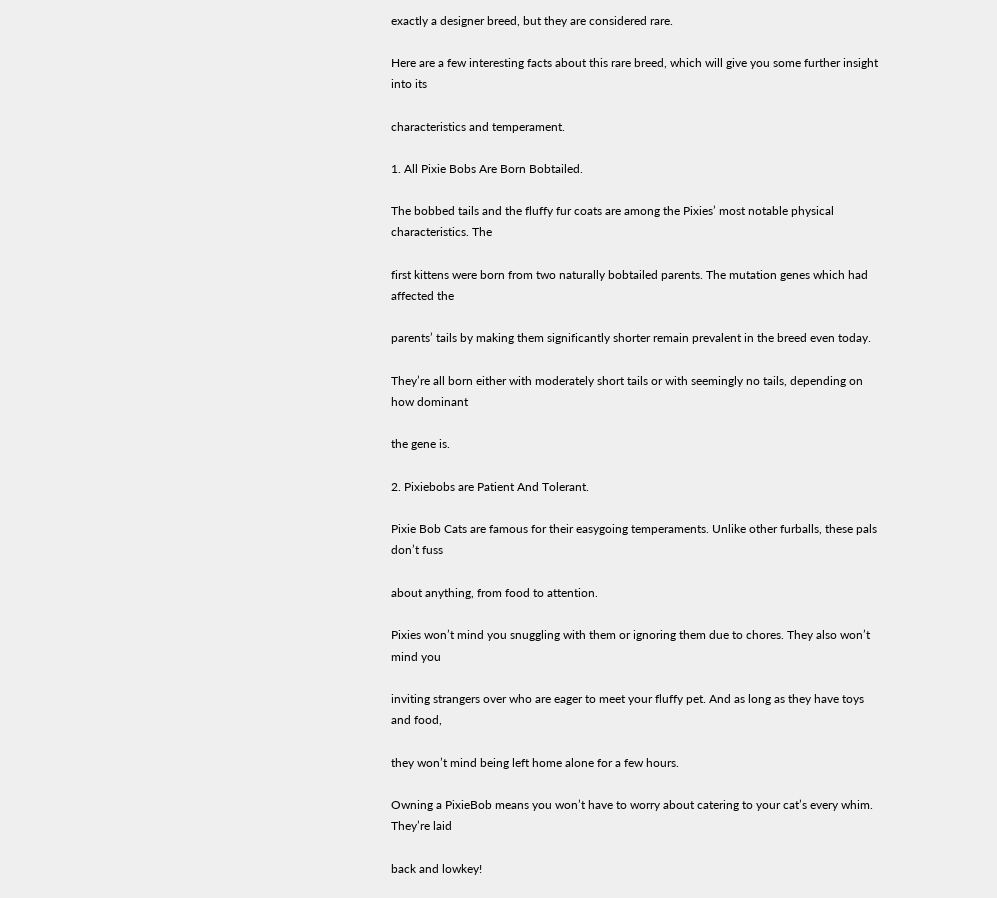exactly a designer breed, but they are considered rare.

Here are a few interesting facts about this rare breed, which will give you some further insight into its

characteristics and temperament.

1. All Pixie Bobs Are Born Bobtailed.

The bobbed tails and the fluffy fur coats are among the Pixies’ most notable physical characteristics. The

first kittens were born from two naturally bobtailed parents. The mutation genes which had affected the

parents’ tails by making them significantly shorter remain prevalent in the breed even today.

They’re all born either with moderately short tails or with seemingly no tails, depending on how dominant

the gene is.

2. Pixiebobs are Patient And Tolerant.

Pixie Bob Cats are famous for their easygoing temperaments. Unlike other furballs, these pals don’t fuss

about anything, from food to attention.

Pixies won’t mind you snuggling with them or ignoring them due to chores. They also won’t mind you

inviting strangers over who are eager to meet your fluffy pet. And as long as they have toys and food,

they won’t mind being left home alone for a few hours.

Owning a PixieBob means you won’t have to worry about catering to your cat’s every whim. They’re laid

back and lowkey!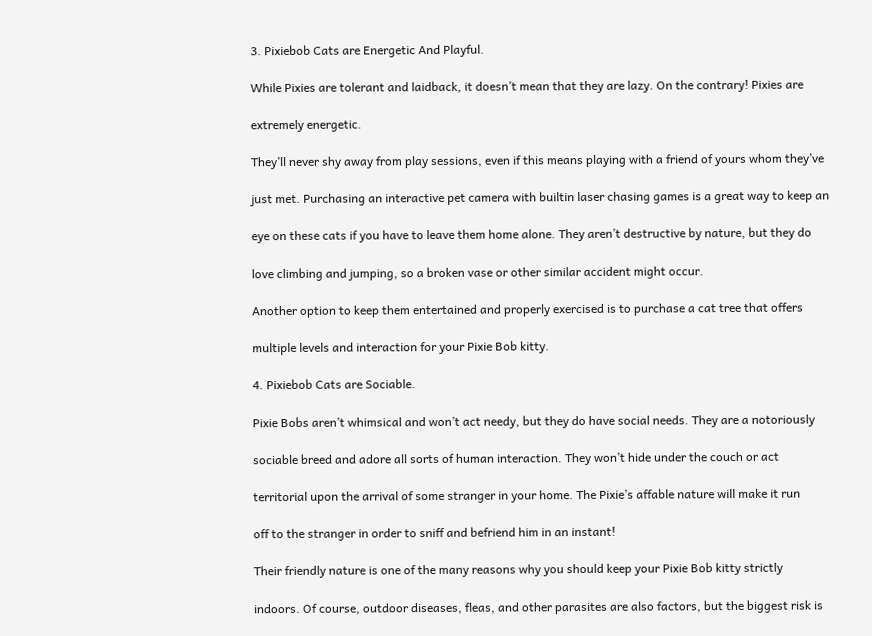3. Pixiebob Cats are Energetic And Playful.

While Pixies are tolerant and laidback, it doesn’t mean that they are lazy. On the contrary! Pixies are

extremely energetic.

They’ll never shy away from play sessions, even if this means playing with a friend of yours whom they’ve

just met. Purchasing an interactive pet camera with builtin laser chasing games is a great way to keep an

eye on these cats if you have to leave them home alone. They aren’t destructive by nature, but they do

love climbing and jumping, so a broken vase or other similar accident might occur.

Another option to keep them entertained and properly exercised is to purchase a cat tree that offers

multiple levels and interaction for your Pixie Bob kitty.

4. Pixiebob Cats are Sociable.

Pixie Bobs aren’t whimsical and won’t act needy, but they do have social needs. They are a notoriously

sociable breed and adore all sorts of human interaction. They won’t hide under the couch or act

territorial upon the arrival of some stranger in your home. The Pixie’s affable nature will make it run

off to the stranger in order to sniff and befriend him in an instant!

Their friendly nature is one of the many reasons why you should keep your Pixie Bob kitty strictly

indoors. Of course, outdoor diseases, fleas, and other parasites are also factors, but the biggest risk is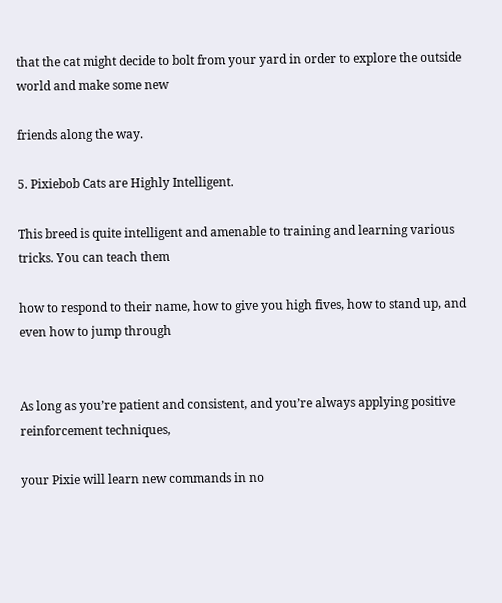that the cat might decide to bolt from your yard in order to explore the outside world and make some new

friends along the way.

5. Pixiebob Cats are Highly Intelligent.

This breed is quite intelligent and amenable to training and learning various tricks. You can teach them

how to respond to their name, how to give you high fives, how to stand up, and even how to jump through


As long as you’re patient and consistent, and you’re always applying positive reinforcement techniques,

your Pixie will learn new commands in no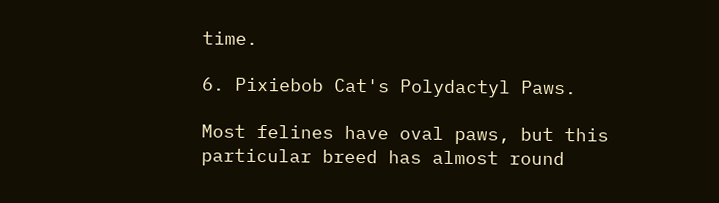time.

6. Pixiebob Cat's Polydactyl Paws.

Most felines have oval paws, but this particular breed has almost round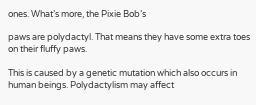ones. What’s more, the Pixie Bob’s

paws are polydactyl. That means they have some extra toes on their fluffy paws.

This is caused by a genetic mutation which also occurs in human beings. Polydactylism may affect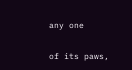any one

of its paws,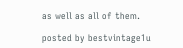as well as all of them.

posted by bestvintage1u